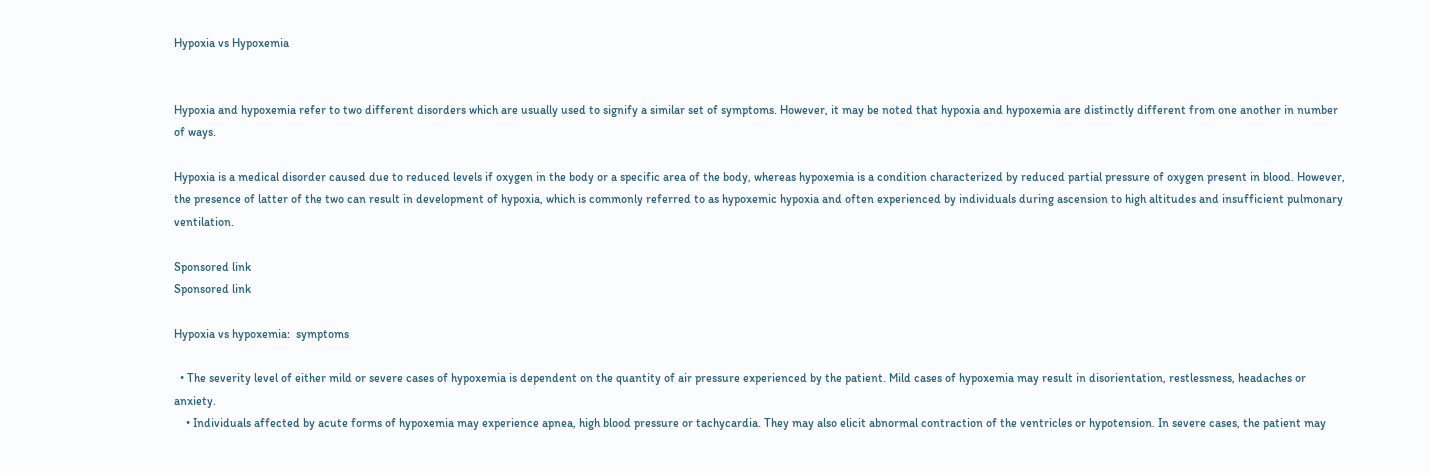Hypoxia vs Hypoxemia


Hypoxia and hypoxemia refer to two different disorders which are usually used to signify a similar set of symptoms. However, it may be noted that hypoxia and hypoxemia are distinctly different from one another in number of ways.

Hypoxia is a medical disorder caused due to reduced levels if oxygen in the body or a specific area of the body, whereas hypoxemia is a condition characterized by reduced partial pressure of oxygen present in blood. However, the presence of latter of the two can result in development of hypoxia, which is commonly referred to as hypoxemic hypoxia and often experienced by individuals during ascension to high altitudes and insufficient pulmonary ventilation.

Sponsored link
Sponsored link

Hypoxia vs hypoxemia:  symptoms

  • The severity level of either mild or severe cases of hypoxemia is dependent on the quantity of air pressure experienced by the patient. Mild cases of hypoxemia may result in disorientation, restlessness, headaches or anxiety.
    • Individuals affected by acute forms of hypoxemia may experience apnea, high blood pressure or tachycardia. They may also elicit abnormal contraction of the ventricles or hypotension. In severe cases, the patient may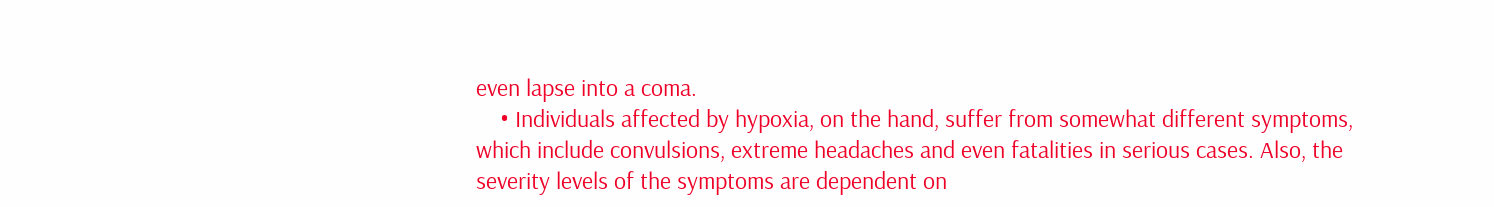even lapse into a coma.
    • Individuals affected by hypoxia, on the hand, suffer from somewhat different symptoms, which include convulsions, extreme headaches and even fatalities in serious cases. Also, the severity levels of the symptoms are dependent on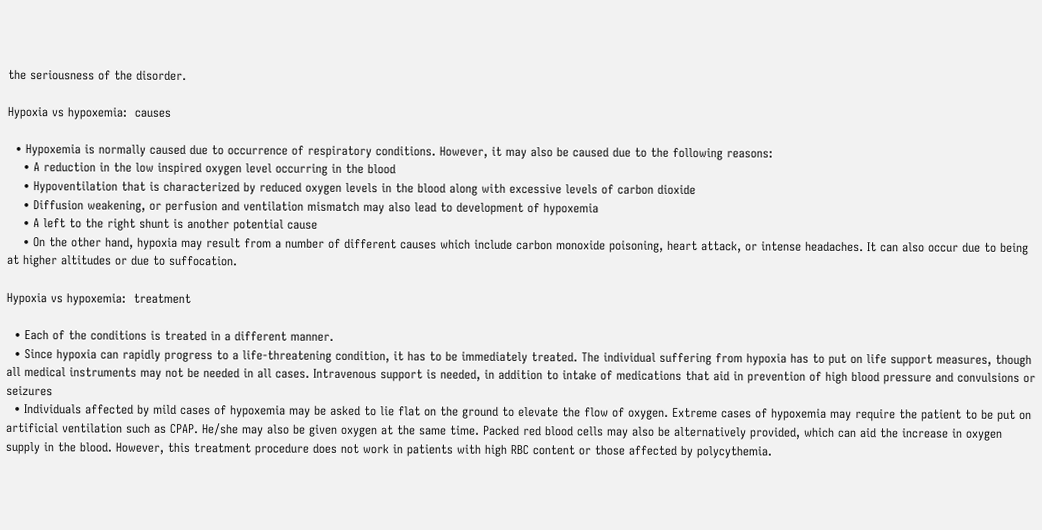the seriousness of the disorder.

Hypoxia vs hypoxemia:  causes

  • Hypoxemia is normally caused due to occurrence of respiratory conditions. However, it may also be caused due to the following reasons:
    • A reduction in the low inspired oxygen level occurring in the blood
    • Hypoventilation that is characterized by reduced oxygen levels in the blood along with excessive levels of carbon dioxide
    • Diffusion weakening, or perfusion and ventilation mismatch may also lead to development of hypoxemia
    • A left to the right shunt is another potential cause
    • On the other hand, hypoxia may result from a number of different causes which include carbon monoxide poisoning, heart attack, or intense headaches. It can also occur due to being at higher altitudes or due to suffocation.

Hypoxia vs hypoxemia:  treatment

  • Each of the conditions is treated in a different manner.
  • Since hypoxia can rapidly progress to a life-threatening condition, it has to be immediately treated. The individual suffering from hypoxia has to put on life support measures, though all medical instruments may not be needed in all cases. Intravenous support is needed, in addition to intake of medications that aid in prevention of high blood pressure and convulsions or seizures
  • Individuals affected by mild cases of hypoxemia may be asked to lie flat on the ground to elevate the flow of oxygen. Extreme cases of hypoxemia may require the patient to be put on artificial ventilation such as CPAP. He/she may also be given oxygen at the same time. Packed red blood cells may also be alternatively provided, which can aid the increase in oxygen supply in the blood. However, this treatment procedure does not work in patients with high RBC content or those affected by polycythemia.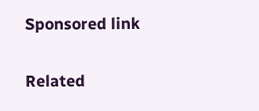Sponsored link

Related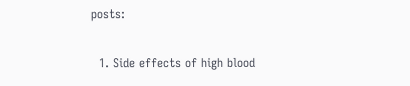posts:

  1. Side effects of high blood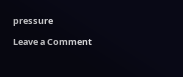pressure

Leave a Comment